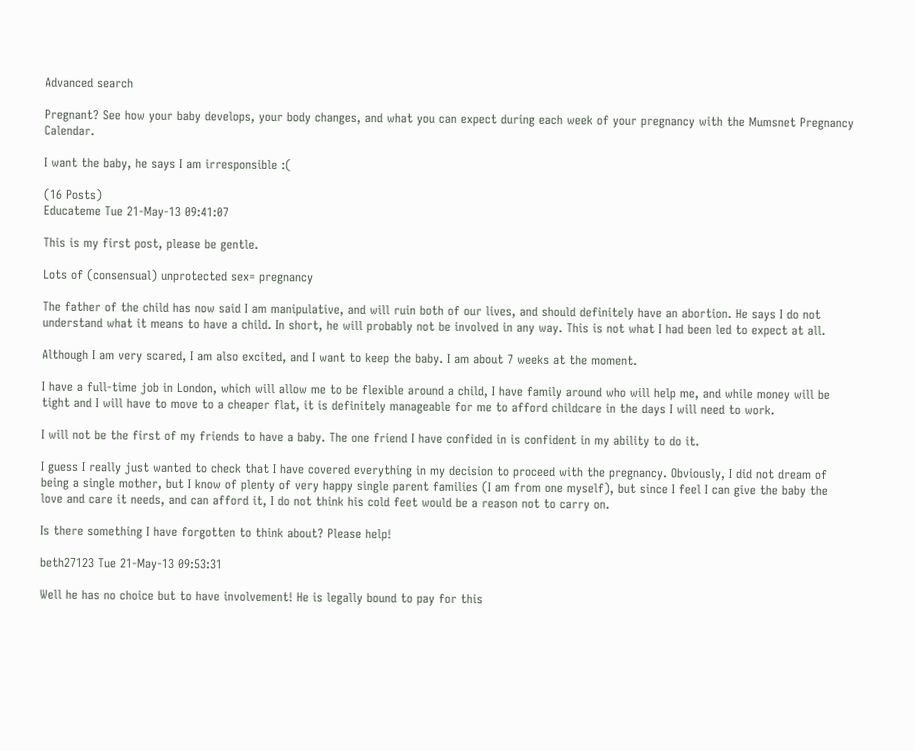Advanced search

Pregnant? See how your baby develops, your body changes, and what you can expect during each week of your pregnancy with the Mumsnet Pregnancy Calendar.

I want the baby, he says I am irresponsible :(

(16 Posts)
Educateme Tue 21-May-13 09:41:07

This is my first post, please be gentle.

Lots of (consensual) unprotected sex= pregnancy

The father of the child has now said I am manipulative, and will ruin both of our lives, and should definitely have an abortion. He says I do not understand what it means to have a child. In short, he will probably not be involved in any way. This is not what I had been led to expect at all.

Although I am very scared, I am also excited, and I want to keep the baby. I am about 7 weeks at the moment.

I have a full-time job in London, which will allow me to be flexible around a child, I have family around who will help me, and while money will be tight and I will have to move to a cheaper flat, it is definitely manageable for me to afford childcare in the days I will need to work.

I will not be the first of my friends to have a baby. The one friend I have confided in is confident in my ability to do it.

I guess I really just wanted to check that I have covered everything in my decision to proceed with the pregnancy. Obviously, I did not dream of being a single mother, but I know of plenty of very happy single parent families (I am from one myself), but since I feel I can give the baby the love and care it needs, and can afford it, I do not think his cold feet would be a reason not to carry on.

Is there something I have forgotten to think about? Please help!

beth27123 Tue 21-May-13 09:53:31

Well he has no choice but to have involvement! He is legally bound to pay for this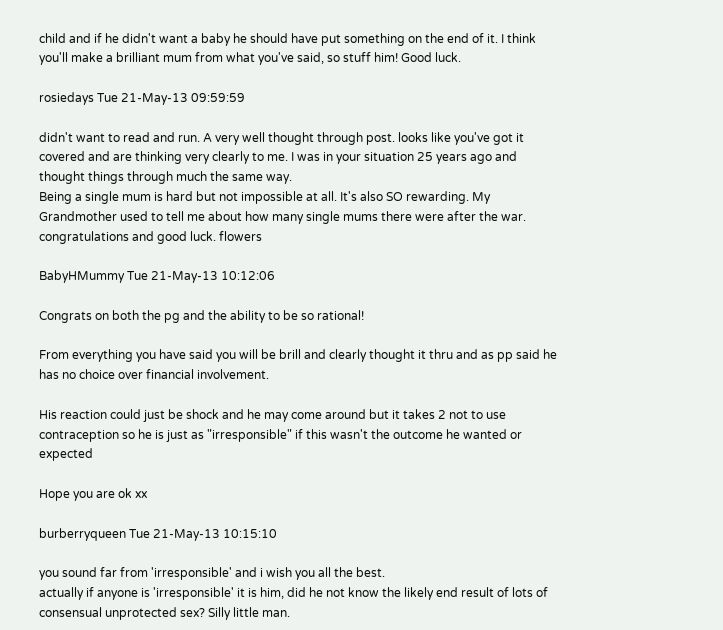child and if he didn't want a baby he should have put something on the end of it. I think you'll make a brilliant mum from what you've said, so stuff him! Good luck.

rosiedays Tue 21-May-13 09:59:59

didn't want to read and run. A very well thought through post. looks like you've got it covered and are thinking very clearly to me. I was in your situation 25 years ago and thought things through much the same way.
Being a single mum is hard but not impossible at all. It's also SO rewarding. My Grandmother used to tell me about how many single mums there were after the war.
congratulations and good luck. flowers

BabyHMummy Tue 21-May-13 10:12:06

Congrats on both the pg and the ability to be so rational!

From everything you have said you will be brill and clearly thought it thru and as pp said he has no choice over financial involvement.

His reaction could just be shock and he may come around but it takes 2 not to use contraception so he is just as "irresponsible" if this wasn't the outcome he wanted or expected

Hope you are ok xx

burberryqueen Tue 21-May-13 10:15:10

you sound far from 'irresponsible' and i wish you all the best.
actually if anyone is 'irresponsible' it is him, did he not know the likely end result of lots of consensual unprotected sex? Silly little man.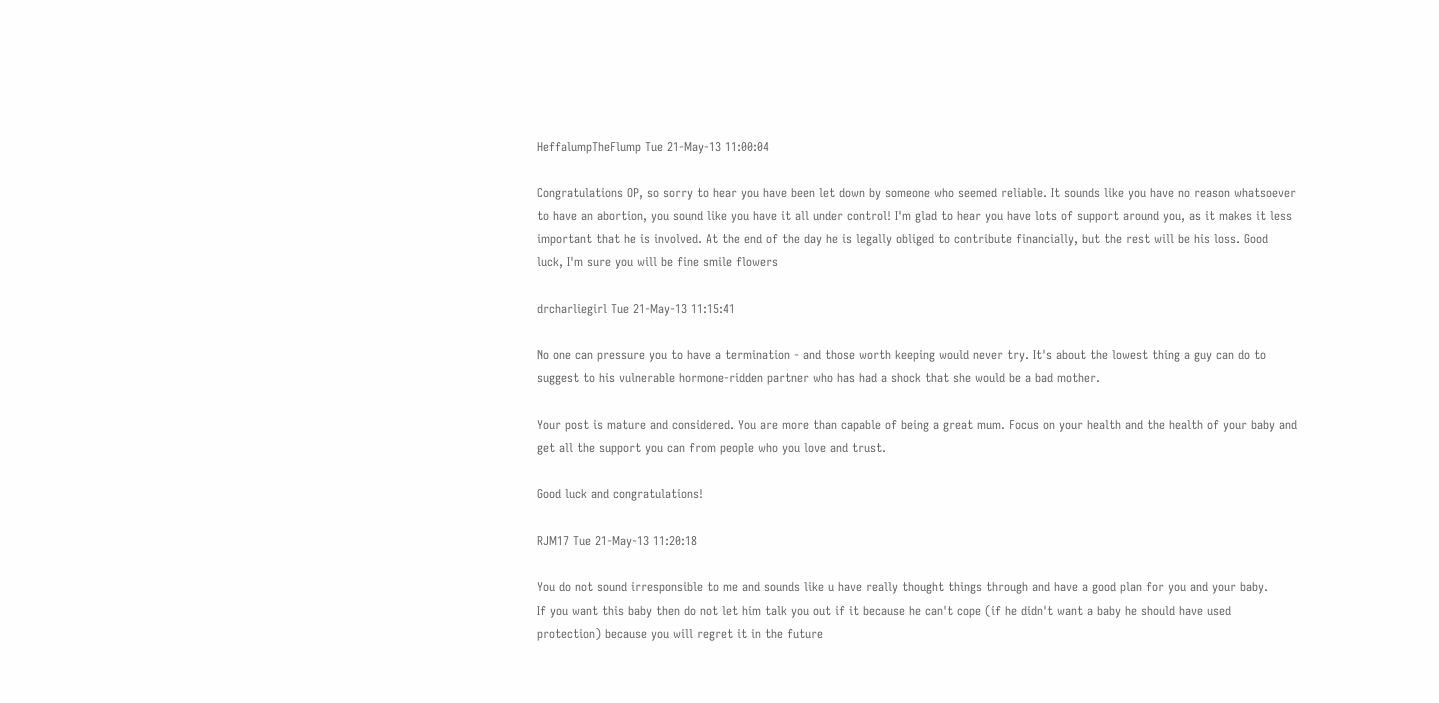HeffalumpTheFlump Tue 21-May-13 11:00:04

Congratulations OP, so sorry to hear you have been let down by someone who seemed reliable. It sounds like you have no reason whatsoever to have an abortion, you sound like you have it all under control! I'm glad to hear you have lots of support around you, as it makes it less important that he is involved. At the end of the day he is legally obliged to contribute financially, but the rest will be his loss. Good luck, I'm sure you will be fine smile flowers

drcharliegirl Tue 21-May-13 11:15:41

No one can pressure you to have a termination - and those worth keeping would never try. It's about the lowest thing a guy can do to suggest to his vulnerable hormone-ridden partner who has had a shock that she would be a bad mother.

Your post is mature and considered. You are more than capable of being a great mum. Focus on your health and the health of your baby and get all the support you can from people who you love and trust.

Good luck and congratulations!

RJM17 Tue 21-May-13 11:20:18

You do not sound irresponsible to me and sounds like u have really thought things through and have a good plan for you and your baby.
If you want this baby then do not let him talk you out if it because he can't cope (if he didn't want a baby he should have used protection) because you will regret it in the future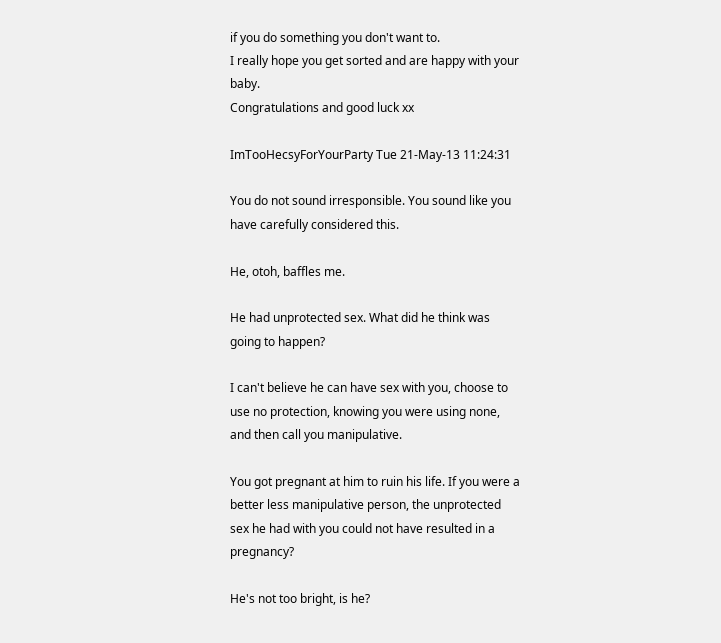if you do something you don't want to.
I really hope you get sorted and are happy with your baby.
Congratulations and good luck xx

ImTooHecsyForYourParty Tue 21-May-13 11:24:31

You do not sound irresponsible. You sound like you have carefully considered this.

He, otoh, baffles me.

He had unprotected sex. What did he think was going to happen?

I can't believe he can have sex with you, choose to use no protection, knowing you were using none, and then call you manipulative.

You got pregnant at him to ruin his life. If you were a better less manipulative person, the unprotected sex he had with you could not have resulted in a pregnancy?

He's not too bright, is he?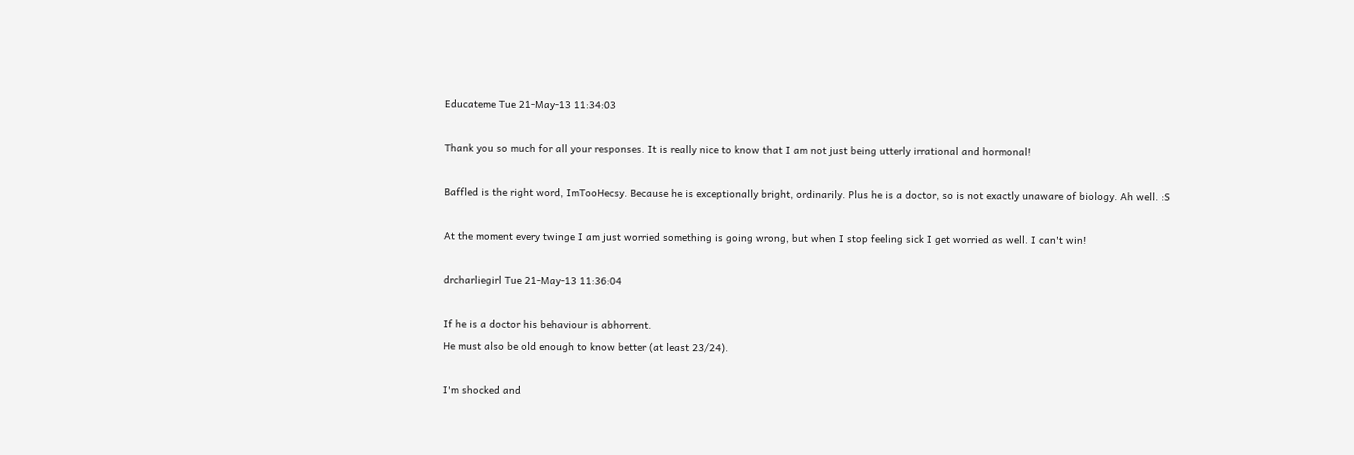Educateme Tue 21-May-13 11:34:03

Thank you so much for all your responses. It is really nice to know that I am not just being utterly irrational and hormonal!

Baffled is the right word, ImTooHecsy. Because he is exceptionally bright, ordinarily. Plus he is a doctor, so is not exactly unaware of biology. Ah well. :S

At the moment every twinge I am just worried something is going wrong, but when I stop feeling sick I get worried as well. I can't win!

drcharliegirl Tue 21-May-13 11:36:04

If he is a doctor his behaviour is abhorrent.
He must also be old enough to know better (at least 23/24).

I'm shocked and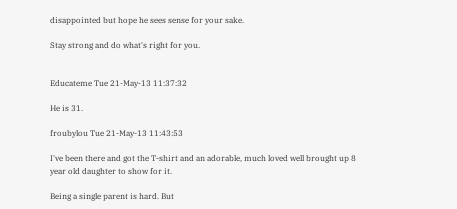disappointed but hope he sees sense for your sake.

Stay strong and do what's right for you.


Educateme Tue 21-May-13 11:37:32

He is 31.

froubylou Tue 21-May-13 11:43:53

I've been there and got the T-shirt and an adorable, much loved well brought up 8 year old daughter to show for it.

Being a single parent is hard. But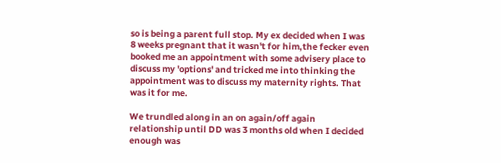so is being a parent full stop. My ex decided when I was 8 weeks pregnant that it wasn't for him,the fecker even booked me an appointment with some advisery place to discuss my 'options' and tricked me into thinking the appointment was to discuss my maternity rights. That was it for me.

We trundled along in an on again/off again relationship until DD was 3 months old when I decided enough was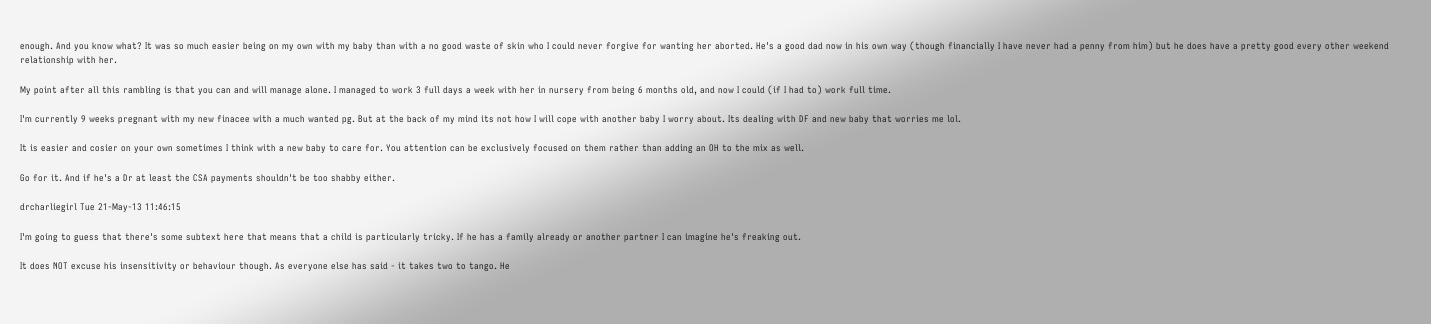enough. And you know what? It was so much easier being on my own with my baby than with a no good waste of skin who I could never forgive for wanting her aborted. He's a good dad now in his own way (though financially I have never had a penny from him) but he does have a pretty good every other weekend relationship with her.

My point after all this rambling is that you can and will manage alone. I managed to work 3 full days a week with her in nursery from being 6 months old, and now I could (if I had to) work full time.

I'm currently 9 weeks pregnant with my new finacee with a much wanted pg. But at the back of my mind its not how I will cope with another baby I worry about. Its dealing with DF and new baby that worries me lol.

It is easier and cosier on your own sometimes I think with a new baby to care for. You attention can be exclusively focused on them rather than adding an OH to the mix as well.

Go for it. And if he's a Dr at least the CSA payments shouldn't be too shabby either.

drcharliegirl Tue 21-May-13 11:46:15

I'm going to guess that there's some subtext here that means that a child is particularly tricky. If he has a family already or another partner I can imagine he's freaking out.

It does NOT excuse his insensitivity or behaviour though. As everyone else has said - it takes two to tango. He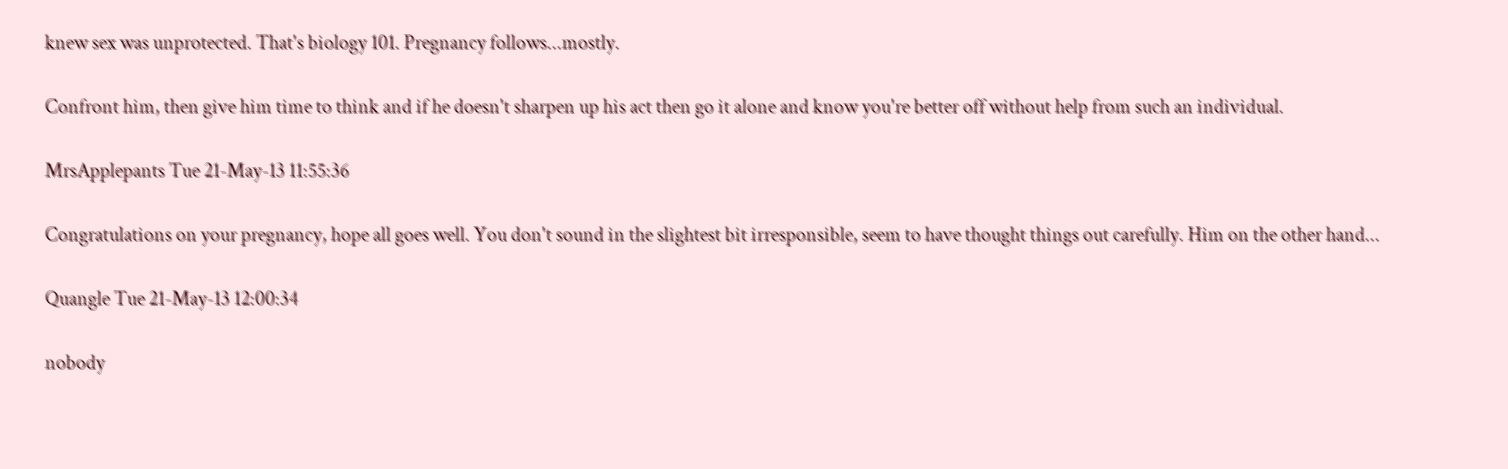knew sex was unprotected. That's biology 101. Pregnancy follows...mostly.

Confront him, then give him time to think and if he doesn't sharpen up his act then go it alone and know you're better off without help from such an individual.

MrsApplepants Tue 21-May-13 11:55:36

Congratulations on your pregnancy, hope all goes well. You don't sound in the slightest bit irresponsible, seem to have thought things out carefully. Him on the other hand...

Quangle Tue 21-May-13 12:00:34

nobody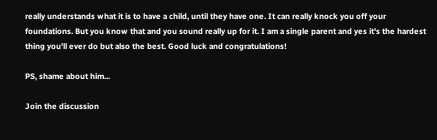really understands what it is to have a child, until they have one. It can really knock you off your foundations. But you know that and you sound really up for it. I am a single parent and yes it's the hardest thing you'll ever do but also the best. Good luck and congratulations!

PS, shame about him...

Join the discussion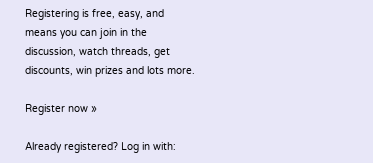Registering is free, easy, and means you can join in the discussion, watch threads, get discounts, win prizes and lots more.

Register now »

Already registered? Log in with: